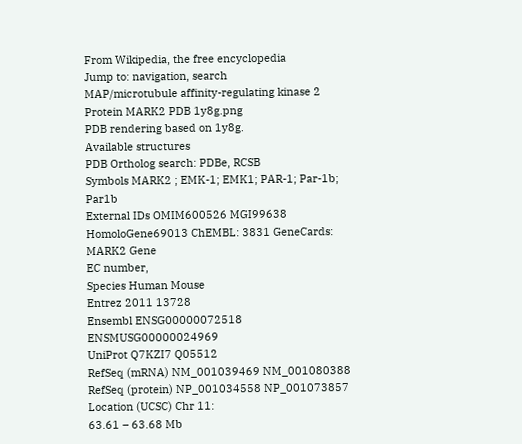From Wikipedia, the free encyclopedia
Jump to: navigation, search
MAP/microtubule affinity-regulating kinase 2
Protein MARK2 PDB 1y8g.png
PDB rendering based on 1y8g.
Available structures
PDB Ortholog search: PDBe, RCSB
Symbols MARK2 ; EMK-1; EMK1; PAR-1; Par-1b; Par1b
External IDs OMIM600526 MGI99638 HomoloGene69013 ChEMBL: 3831 GeneCards: MARK2 Gene
EC number,
Species Human Mouse
Entrez 2011 13728
Ensembl ENSG00000072518 ENSMUSG00000024969
UniProt Q7KZI7 Q05512
RefSeq (mRNA) NM_001039469 NM_001080388
RefSeq (protein) NP_001034558 NP_001073857
Location (UCSC) Chr 11:
63.61 – 63.68 Mb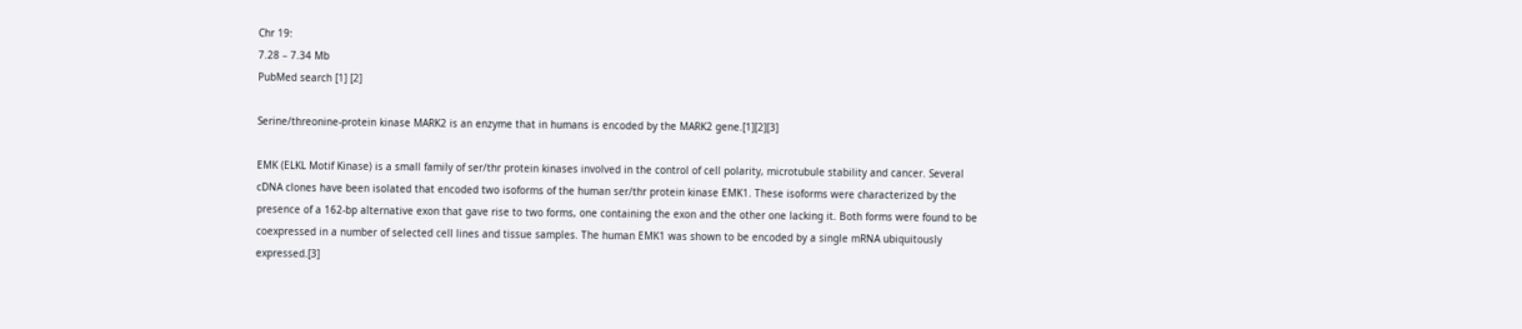Chr 19:
7.28 – 7.34 Mb
PubMed search [1] [2]

Serine/threonine-protein kinase MARK2 is an enzyme that in humans is encoded by the MARK2 gene.[1][2][3]

EMK (ELKL Motif Kinase) is a small family of ser/thr protein kinases involved in the control of cell polarity, microtubule stability and cancer. Several cDNA clones have been isolated that encoded two isoforms of the human ser/thr protein kinase EMK1. These isoforms were characterized by the presence of a 162-bp alternative exon that gave rise to two forms, one containing the exon and the other one lacking it. Both forms were found to be coexpressed in a number of selected cell lines and tissue samples. The human EMK1 was shown to be encoded by a single mRNA ubiquitously expressed.[3]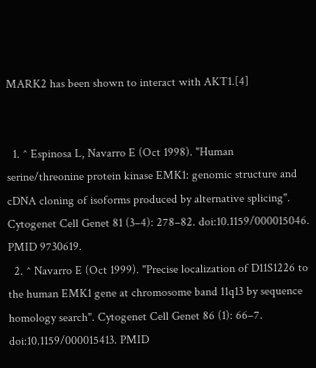MARK2 has been shown to interact with AKT1.[4]


  1. ^ Espinosa L, Navarro E (Oct 1998). "Human serine/threonine protein kinase EMK1: genomic structure and cDNA cloning of isoforms produced by alternative splicing". Cytogenet Cell Genet 81 (3–4): 278–82. doi:10.1159/000015046. PMID 9730619.
  2. ^ Navarro E (Oct 1999). "Precise localization of D11S1226 to the human EMK1 gene at chromosome band 11q13 by sequence homology search". Cytogenet Cell Genet 86 (1): 66–7. doi:10.1159/000015413. PMID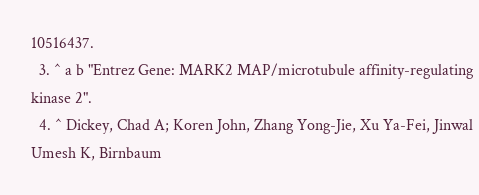10516437.
  3. ^ a b "Entrez Gene: MARK2 MAP/microtubule affinity-regulating kinase 2".
  4. ^ Dickey, Chad A; Koren John, Zhang Yong-Jie, Xu Ya-Fei, Jinwal Umesh K, Birnbaum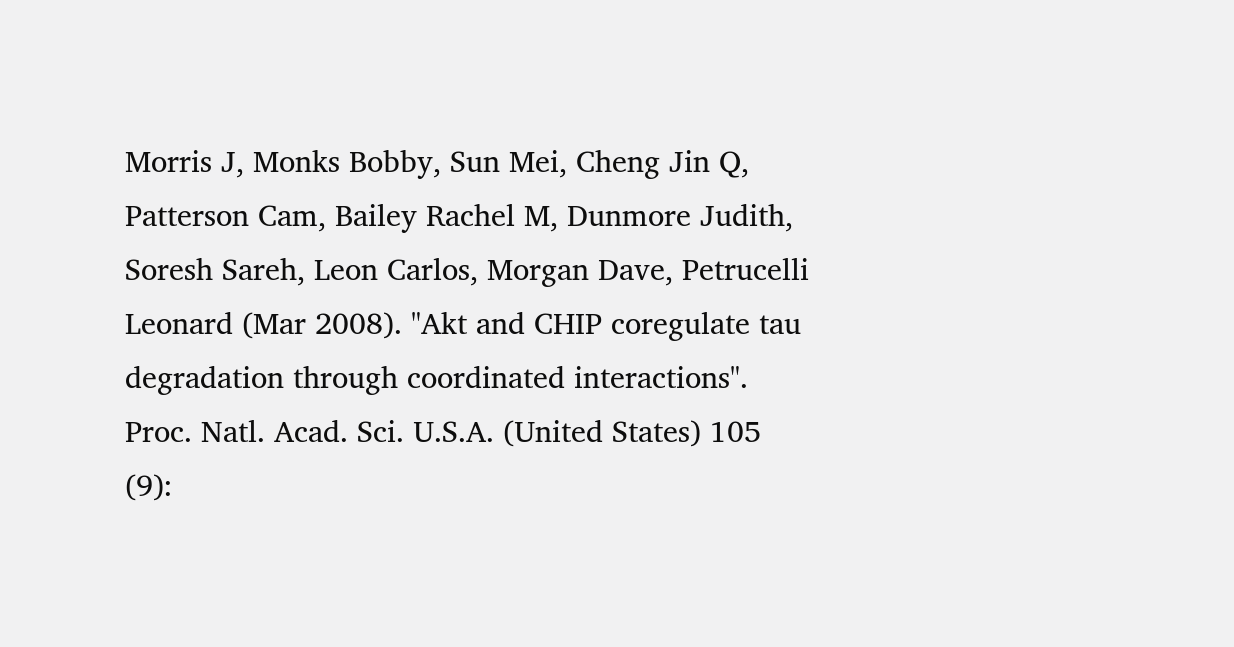Morris J, Monks Bobby, Sun Mei, Cheng Jin Q, Patterson Cam, Bailey Rachel M, Dunmore Judith, Soresh Sareh, Leon Carlos, Morgan Dave, Petrucelli Leonard (Mar 2008). "Akt and CHIP coregulate tau degradation through coordinated interactions". Proc. Natl. Acad. Sci. U.S.A. (United States) 105 (9):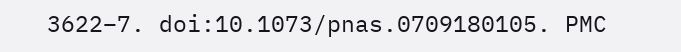3622–7. doi:10.1073/pnas.0709180105. PMC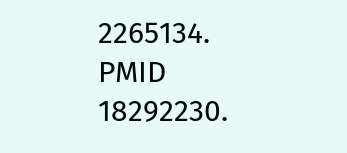2265134. PMID 18292230.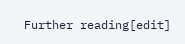Further reading[edit]